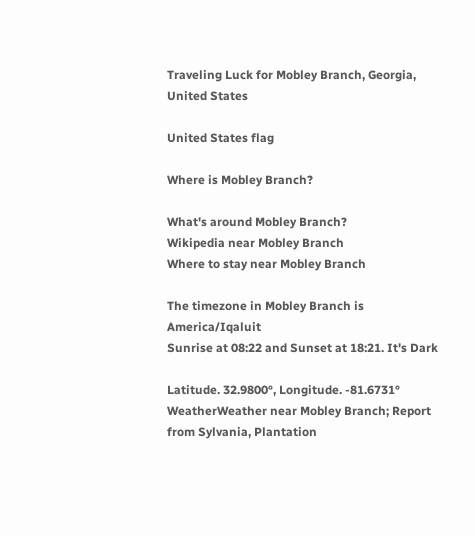Traveling Luck for Mobley Branch, Georgia, United States

United States flag

Where is Mobley Branch?

What's around Mobley Branch?
Wikipedia near Mobley Branch
Where to stay near Mobley Branch

The timezone in Mobley Branch is America/Iqaluit
Sunrise at 08:22 and Sunset at 18:21. It's Dark

Latitude. 32.9800°, Longitude. -81.6731°
WeatherWeather near Mobley Branch; Report from Sylvania, Plantation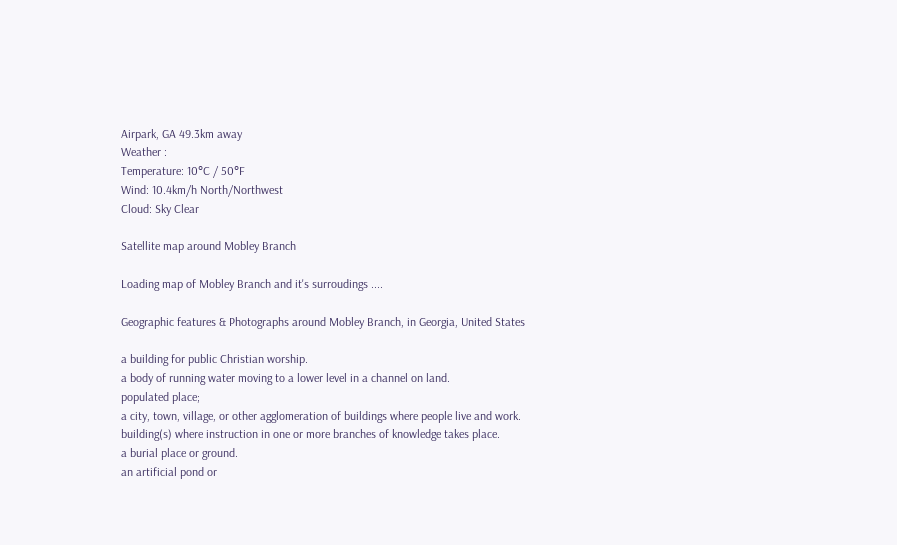Airpark, GA 49.3km away
Weather :
Temperature: 10°C / 50°F
Wind: 10.4km/h North/Northwest
Cloud: Sky Clear

Satellite map around Mobley Branch

Loading map of Mobley Branch and it's surroudings ....

Geographic features & Photographs around Mobley Branch, in Georgia, United States

a building for public Christian worship.
a body of running water moving to a lower level in a channel on land.
populated place;
a city, town, village, or other agglomeration of buildings where people live and work.
building(s) where instruction in one or more branches of knowledge takes place.
a burial place or ground.
an artificial pond or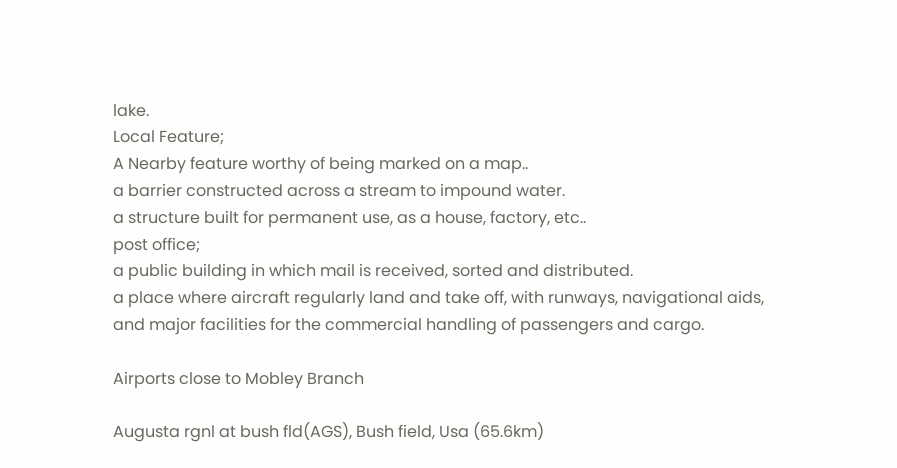lake.
Local Feature;
A Nearby feature worthy of being marked on a map..
a barrier constructed across a stream to impound water.
a structure built for permanent use, as a house, factory, etc..
post office;
a public building in which mail is received, sorted and distributed.
a place where aircraft regularly land and take off, with runways, navigational aids, and major facilities for the commercial handling of passengers and cargo.

Airports close to Mobley Branch

Augusta rgnl at bush fld(AGS), Bush field, Usa (65.6km)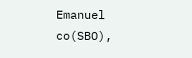Emanuel co(SBO),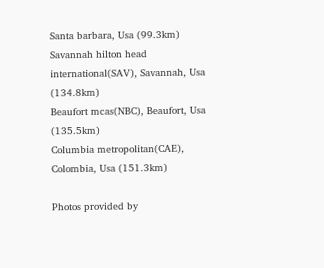Santa barbara, Usa (99.3km)
Savannah hilton head international(SAV), Savannah, Usa (134.8km)
Beaufort mcas(NBC), Beaufort, Usa (135.5km)
Columbia metropolitan(CAE), Colombia, Usa (151.3km)

Photos provided by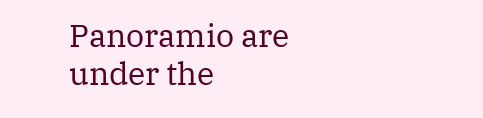Panoramio are under the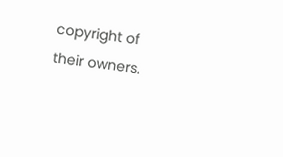copyright of their owners.